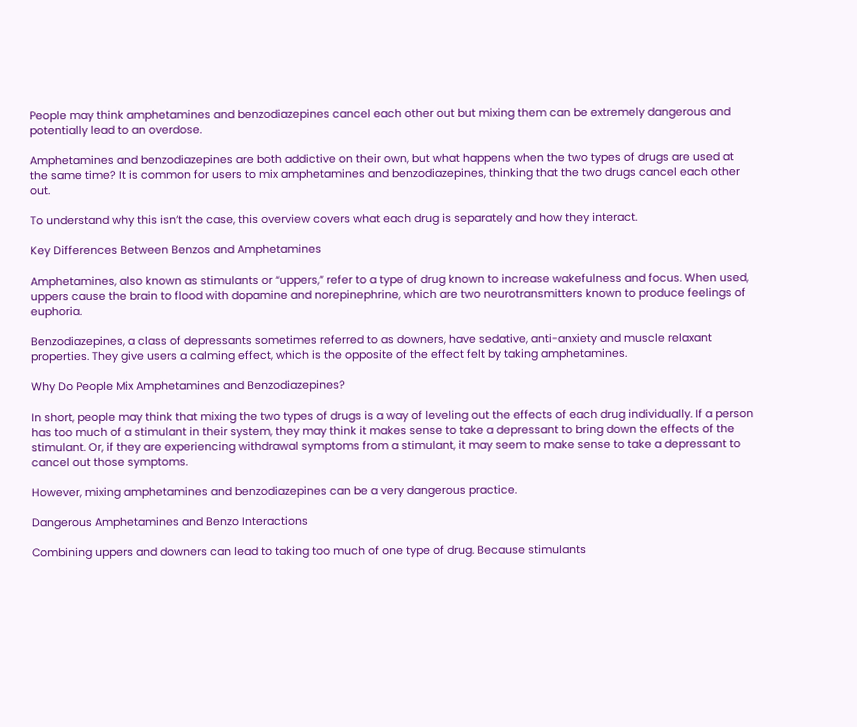People may think amphetamines and benzodiazepines cancel each other out but mixing them can be extremely dangerous and potentially lead to an overdose.

Amphetamines and benzodiazepines are both addictive on their own, but what happens when the two types of drugs are used at the same time? It is common for users to mix amphetamines and benzodiazepines, thinking that the two drugs cancel each other out.

To understand why this isn’t the case, this overview covers what each drug is separately and how they interact.

Key Differences Between Benzos and Amphetamines

Amphetamines, also known as stimulants or “uppers,” refer to a type of drug known to increase wakefulness and focus. When used, uppers cause the brain to flood with dopamine and norepinephrine, which are two neurotransmitters known to produce feelings of euphoria.

Benzodiazepines, a class of depressants sometimes referred to as downers, have sedative, anti-anxiety and muscle relaxant properties. They give users a calming effect, which is the opposite of the effect felt by taking amphetamines.

Why Do People Mix Amphetamines and Benzodiazepines?

In short, people may think that mixing the two types of drugs is a way of leveling out the effects of each drug individually. If a person has too much of a stimulant in their system, they may think it makes sense to take a depressant to bring down the effects of the stimulant. Or, if they are experiencing withdrawal symptoms from a stimulant, it may seem to make sense to take a depressant to cancel out those symptoms.

However, mixing amphetamines and benzodiazepines can be a very dangerous practice.

Dangerous Amphetamines and Benzo Interactions

Combining uppers and downers can lead to taking too much of one type of drug. Because stimulants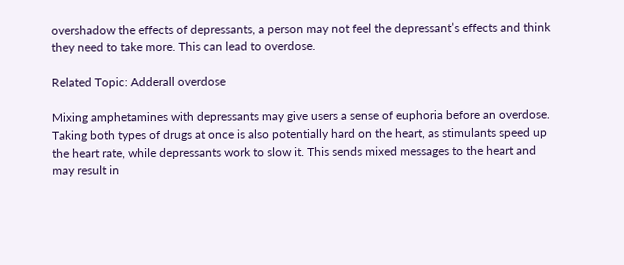overshadow the effects of depressants, a person may not feel the depressant’s effects and think they need to take more. This can lead to overdose.

Related Topic: Adderall overdose

Mixing amphetamines with depressants may give users a sense of euphoria before an overdose. Taking both types of drugs at once is also potentially hard on the heart, as stimulants speed up the heart rate, while depressants work to slow it. This sends mixed messages to the heart and may result in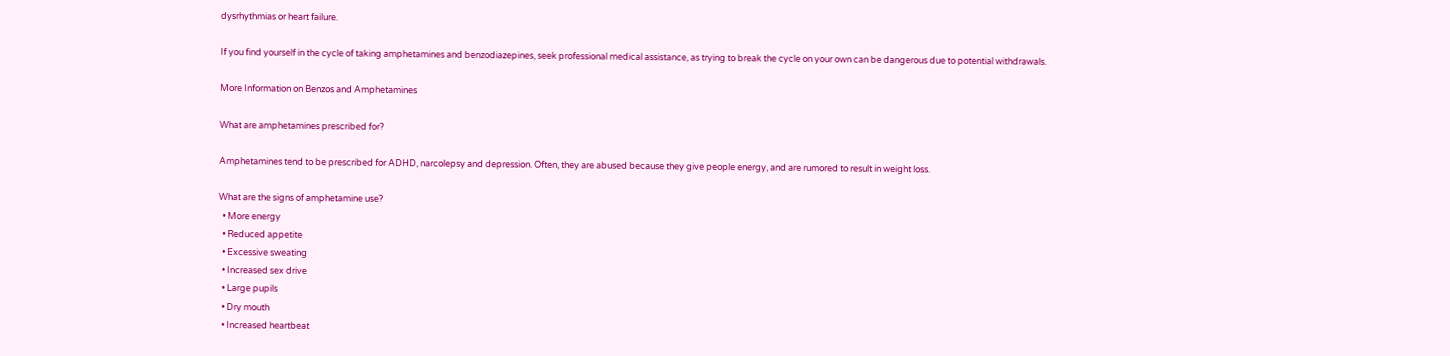dysrhythmias or heart failure.

If you find yourself in the cycle of taking amphetamines and benzodiazepines, seek professional medical assistance, as trying to break the cycle on your own can be dangerous due to potential withdrawals.

More Information on Benzos and Amphetamines

What are amphetamines prescribed for?

Amphetamines tend to be prescribed for ADHD, narcolepsy and depression. Often, they are abused because they give people energy, and are rumored to result in weight loss.

What are the signs of amphetamine use?
  • More energy
  • Reduced appetite
  • Excessive sweating
  • Increased sex drive
  • Large pupils
  • Dry mouth
  • Increased heartbeat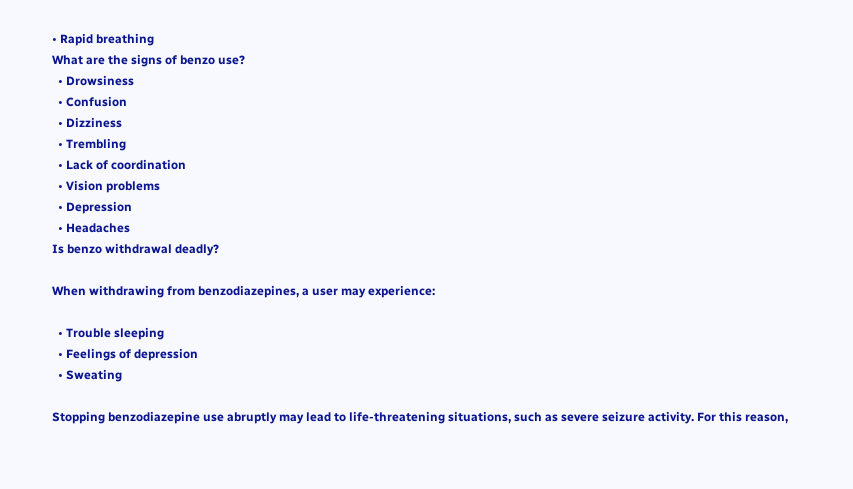• Rapid breathing
What are the signs of benzo use?
  • Drowsiness
  • Confusion
  • Dizziness
  • Trembling
  • Lack of coordination
  • Vision problems
  • Depression
  • Headaches
Is benzo withdrawal deadly?

When withdrawing from benzodiazepines, a user may experience:

  • Trouble sleeping
  • Feelings of depression
  • Sweating

Stopping benzodiazepine use abruptly may lead to life-threatening situations, such as severe seizure activity. For this reason,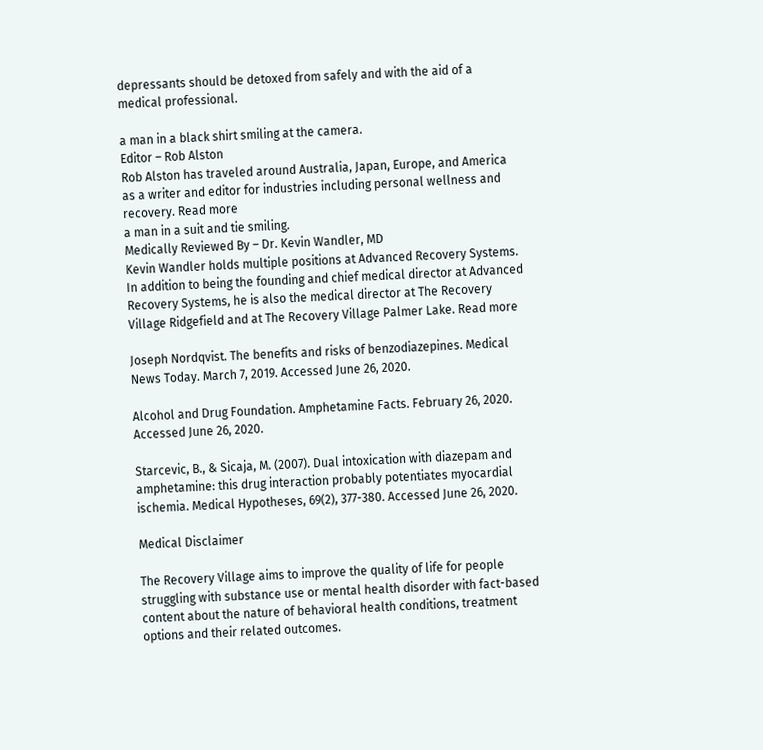depressants should be detoxed from safely and with the aid of a medical professional.

a man in a black shirt smiling at the camera.
Editor – Rob Alston
Rob Alston has traveled around Australia, Japan, Europe, and America as a writer and editor for industries including personal wellness and recovery. Read more
a man in a suit and tie smiling.
Medically Reviewed By – Dr. Kevin Wandler, MD
Kevin Wandler holds multiple positions at Advanced Recovery Systems. In addition to being the founding and chief medical director at Advanced Recovery Systems, he is also the medical director at The Recovery Village Ridgefield and at The Recovery Village Palmer Lake. Read more

Joseph Nordqvist. The benefits and risks of benzodiazepines. Medical News Today. March 7, 2019. Accessed June 26, 2020.

Alcohol and Drug Foundation. Amphetamine Facts. February 26, 2020. Accessed June 26, 2020.

Starcevic, B., & Sicaja, M. (2007). Dual intoxication with diazepam and amphetamine: this drug interaction probably potentiates myocardial ischemia. Medical Hypotheses, 69(2), 377-380. Accessed June 26, 2020.

Medical Disclaimer

The Recovery Village aims to improve the quality of life for people struggling with substance use or mental health disorder with fact-based content about the nature of behavioral health conditions, treatment options and their related outcomes.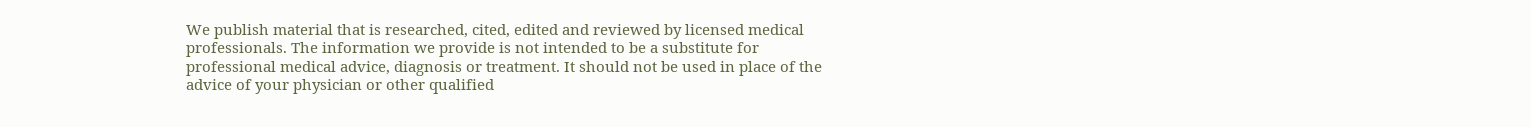We publish material that is researched, cited, edited and reviewed by licensed medical professionals. The information we provide is not intended to be a substitute for professional medical advice, diagnosis or treatment. It should not be used in place of the advice of your physician or other qualified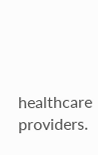healthcare providers.